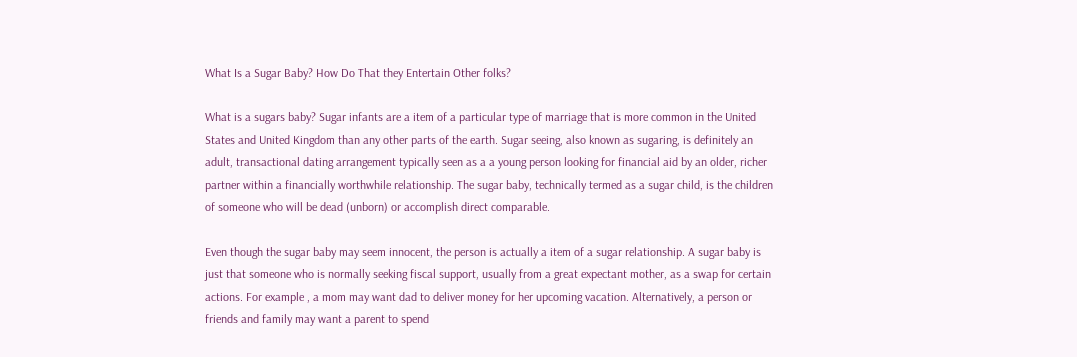What Is a Sugar Baby? How Do That they Entertain Other folks?

What is a sugars baby? Sugar infants are a item of a particular type of marriage that is more common in the United States and United Kingdom than any other parts of the earth. Sugar seeing, also known as sugaring, is definitely an adult, transactional dating arrangement typically seen as a a young person looking for financial aid by an older, richer partner within a financially worthwhile relationship. The sugar baby, technically termed as a sugar child, is the children of someone who will be dead (unborn) or accomplish direct comparable.

Even though the sugar baby may seem innocent, the person is actually a item of a sugar relationship. A sugar baby is just that someone who is normally seeking fiscal support, usually from a great expectant mother, as a swap for certain actions. For example , a mom may want dad to deliver money for her upcoming vacation. Alternatively, a person or friends and family may want a parent to spend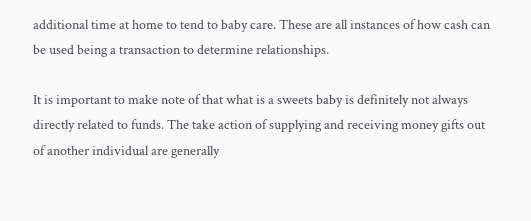additional time at home to tend to baby care. These are all instances of how cash can be used being a transaction to determine relationships.

It is important to make note of that what is a sweets baby is definitely not always directly related to funds. The take action of supplying and receiving money gifts out of another individual are generally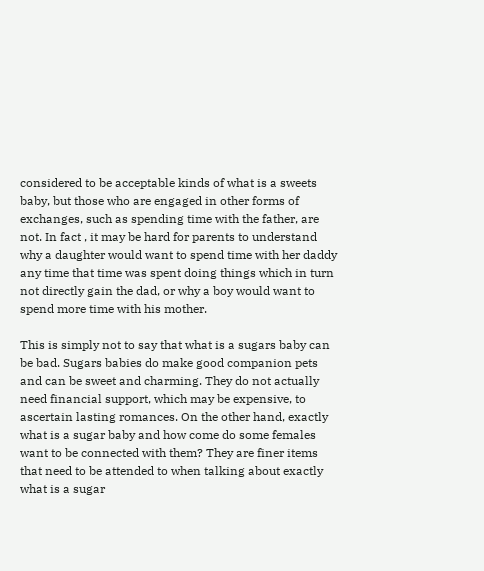considered to be acceptable kinds of what is a sweets baby, but those who are engaged in other forms of exchanges, such as spending time with the father, are not. In fact , it may be hard for parents to understand why a daughter would want to spend time with her daddy any time that time was spent doing things which in turn not directly gain the dad, or why a boy would want to spend more time with his mother.

This is simply not to say that what is a sugars baby can be bad. Sugars babies do make good companion pets and can be sweet and charming. They do not actually need financial support, which may be expensive, to ascertain lasting romances. On the other hand, exactly what is a sugar baby and how come do some females want to be connected with them? They are finer items that need to be attended to when talking about exactly what is a sugar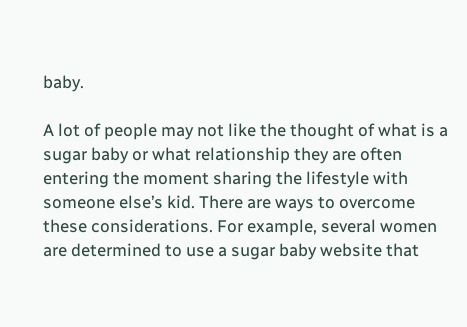baby.

A lot of people may not like the thought of what is a sugar baby or what relationship they are often entering the moment sharing the lifestyle with someone else’s kid. There are ways to overcome these considerations. For example, several women are determined to use a sugar baby website that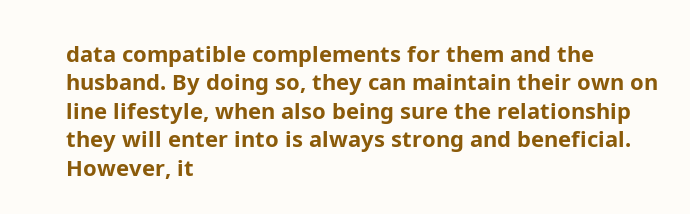data compatible complements for them and the husband. By doing so, they can maintain their own on line lifestyle, when also being sure the relationship they will enter into is always strong and beneficial. However, it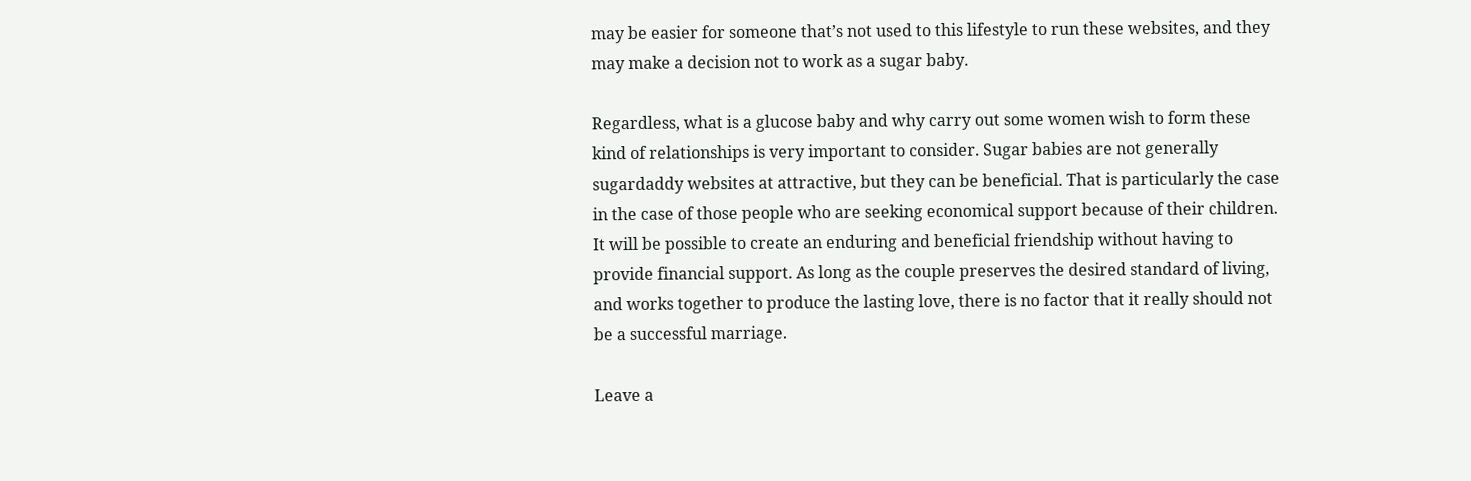may be easier for someone that’s not used to this lifestyle to run these websites, and they may make a decision not to work as a sugar baby.

Regardless, what is a glucose baby and why carry out some women wish to form these kind of relationships is very important to consider. Sugar babies are not generally sugardaddy websites at attractive, but they can be beneficial. That is particularly the case in the case of those people who are seeking economical support because of their children. It will be possible to create an enduring and beneficial friendship without having to provide financial support. As long as the couple preserves the desired standard of living, and works together to produce the lasting love, there is no factor that it really should not be a successful marriage.

Leave a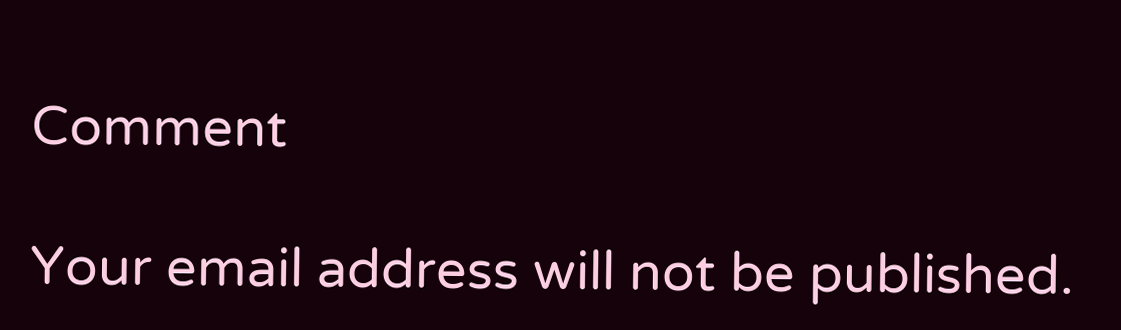Comment

Your email address will not be published.